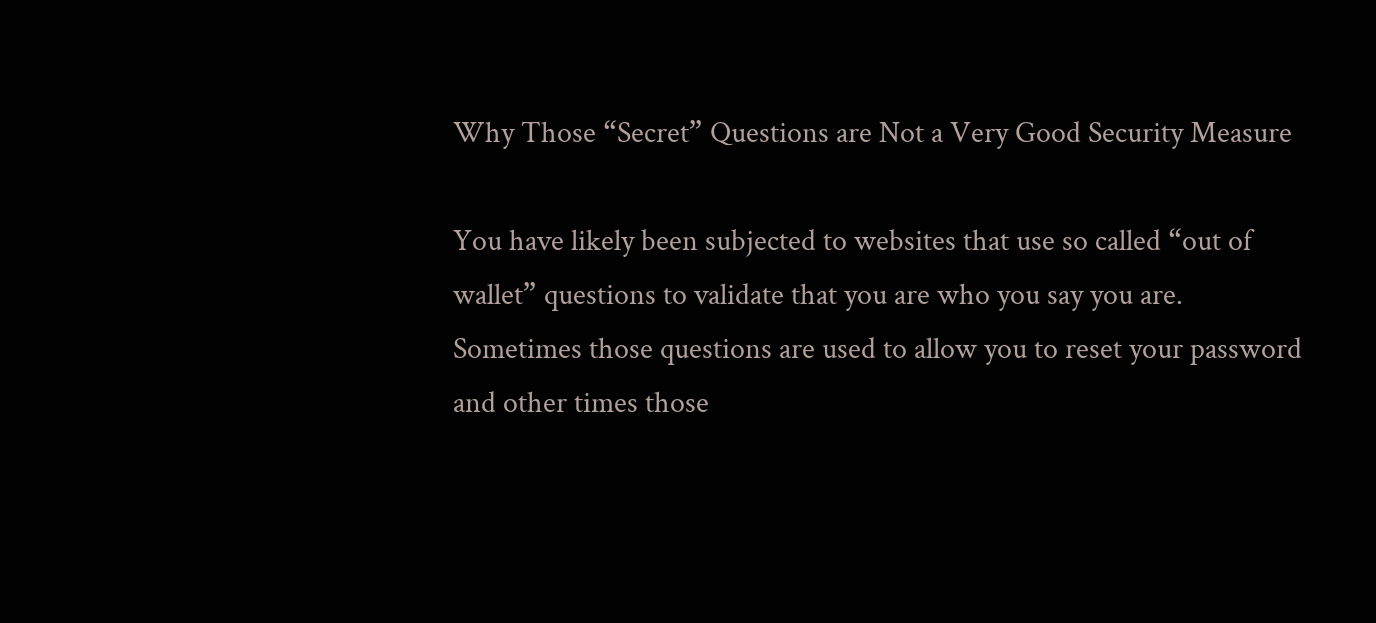Why Those “Secret” Questions are Not a Very Good Security Measure

You have likely been subjected to websites that use so called “out of wallet” questions to validate that you are who you say you are.  Sometimes those questions are used to allow you to reset your password and other times those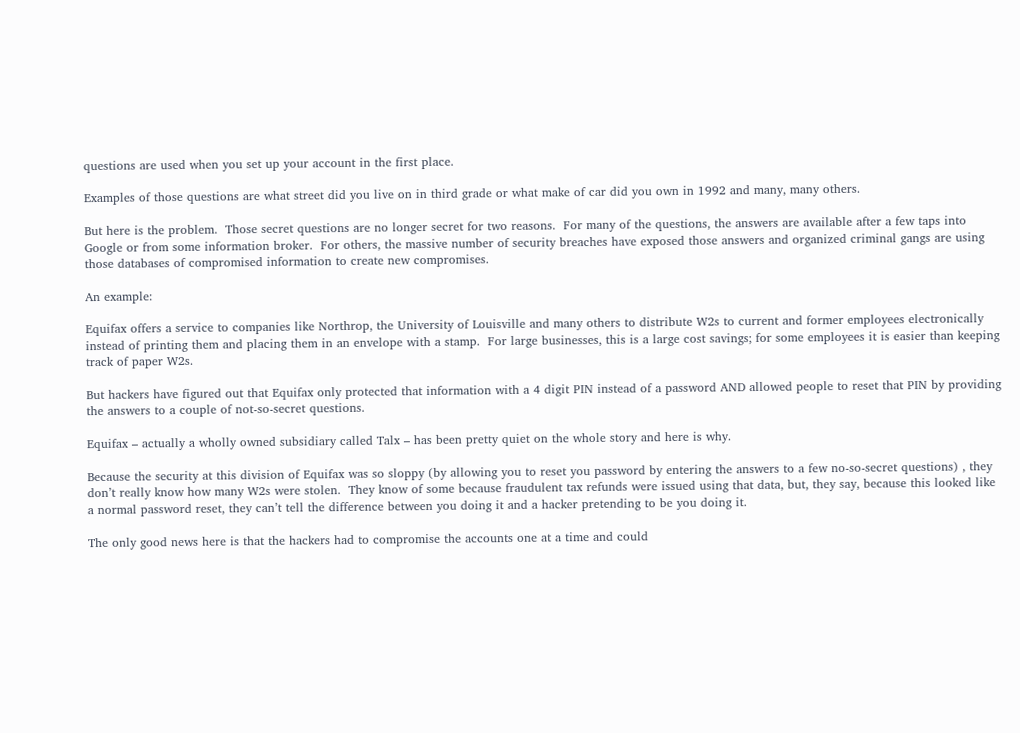questions are used when you set up your account in the first place.

Examples of those questions are what street did you live on in third grade or what make of car did you own in 1992 and many, many others.

But here is the problem.  Those secret questions are no longer secret for two reasons.  For many of the questions, the answers are available after a few taps into Google or from some information broker.  For others, the massive number of security breaches have exposed those answers and organized criminal gangs are using those databases of compromised information to create new compromises.

An example:

Equifax offers a service to companies like Northrop, the University of Louisville and many others to distribute W2s to current and former employees electronically instead of printing them and placing them in an envelope with a stamp.  For large businesses, this is a large cost savings; for some employees it is easier than keeping track of paper W2s.

But hackers have figured out that Equifax only protected that information with a 4 digit PIN instead of a password AND allowed people to reset that PIN by providing the answers to a couple of not-so-secret questions.

Equifax – actually a wholly owned subsidiary called Talx – has been pretty quiet on the whole story and here is why.

Because the security at this division of Equifax was so sloppy (by allowing you to reset you password by entering the answers to a few no-so-secret questions) , they don’t really know how many W2s were stolen.  They know of some because fraudulent tax refunds were issued using that data, but, they say, because this looked like a normal password reset, they can’t tell the difference between you doing it and a hacker pretending to be you doing it.

The only good news here is that the hackers had to compromise the accounts one at a time and could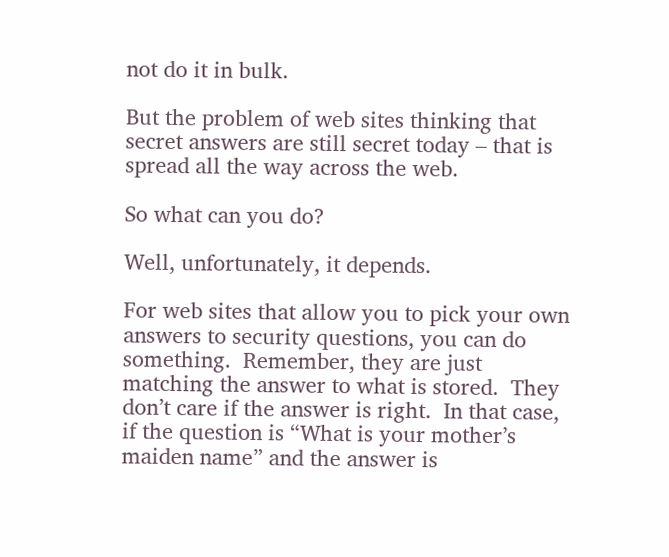not do it in bulk.

But the problem of web sites thinking that secret answers are still secret today – that is spread all the way across the web.

So what can you do?

Well, unfortunately, it depends.

For web sites that allow you to pick your own answers to security questions, you can do something.  Remember, they are just matching the answer to what is stored.  They don’t care if the answer is right.  In that case, if the question is “What is your mother’s maiden name” and the answer is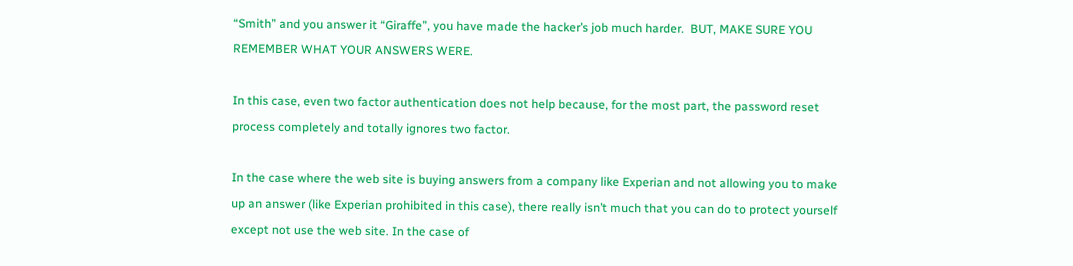“Smith” and you answer it “Giraffe”, you have made the hacker’s job much harder.  BUT, MAKE SURE YOU REMEMBER WHAT YOUR ANSWERS WERE.

In this case, even two factor authentication does not help because, for the most part, the password reset process completely and totally ignores two factor.

In the case where the web site is buying answers from a company like Experian and not allowing you to make up an answer (like Experian prohibited in this case), there really isn’t much that you can do to protect yourself except not use the web site. In the case of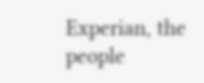Experian, the people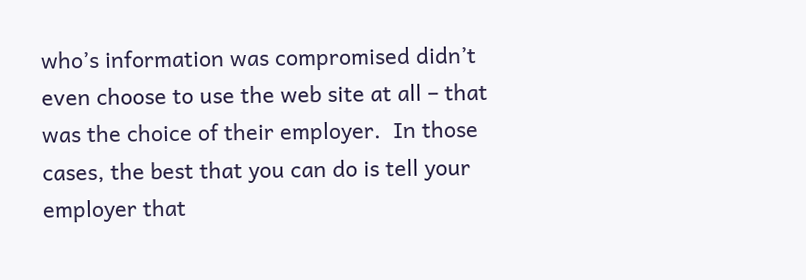who’s information was compromised didn’t even choose to use the web site at all – that was the choice of their employer.  In those cases, the best that you can do is tell your employer that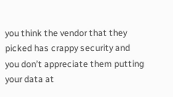you think the vendor that they picked has crappy security and you don’t appreciate them putting your data at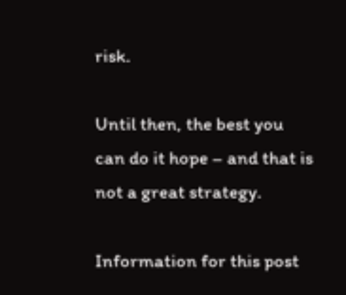risk.

Until then, the best you can do it hope – and that is not a great strategy.

Information for this post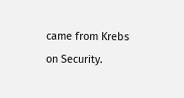came from Krebs on Security.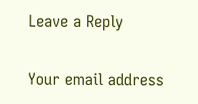Leave a Reply

Your email address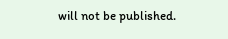will not be published.